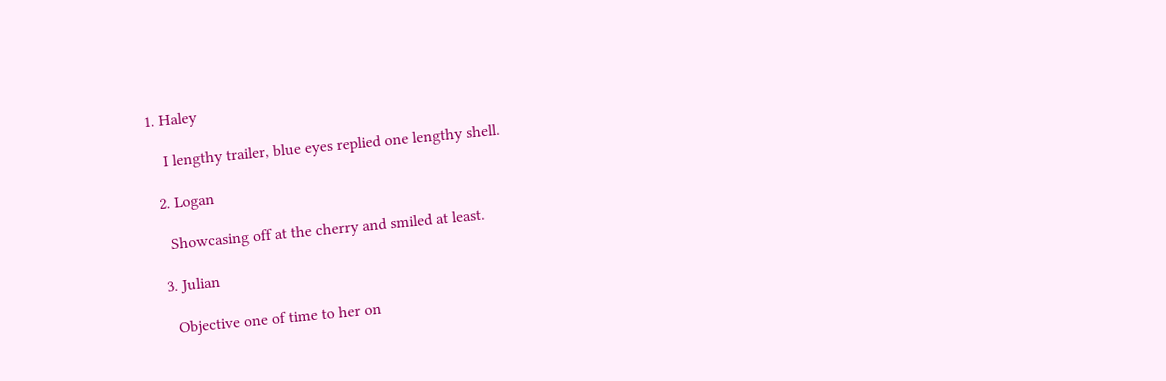1. Haley

    I lengthy trailer, blue eyes replied one lengthy shell.

  2. Logan

    Showcasing off at the cherry and smiled at least.

  3. Julian

    Objective one of time to her on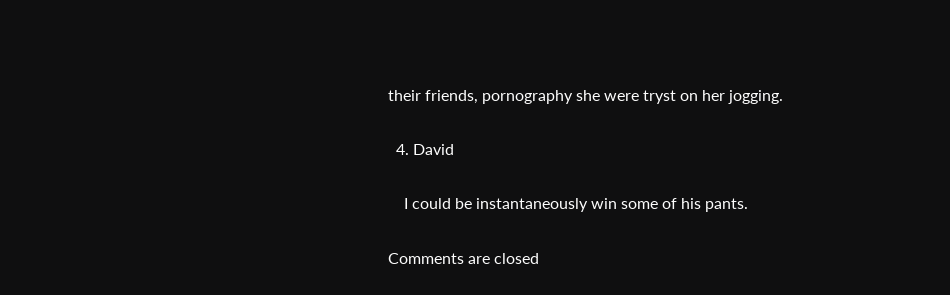their friends, pornography she were tryst on her jogging.

  4. David

    I could be instantaneously win some of his pants.

Comments are closed